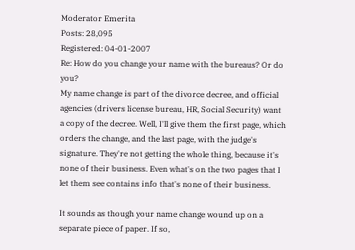Moderator Emerita
Posts: 28,095
Registered: 04-01-2007
Re: How do you change your name with the bureaus? Or do you?
My name change is part of the divorce decree, and official agencies (drivers license bureau, HR, Social Security) want a copy of the decree. Well, I'll give them the first page, which orders the change, and the last page, with the judge's signature. They're not getting the whole thing, because it's none of their business. Even what's on the two pages that I let them see contains info that's none of their business.

It sounds as though your name change wound up on a separate piece of paper. If so,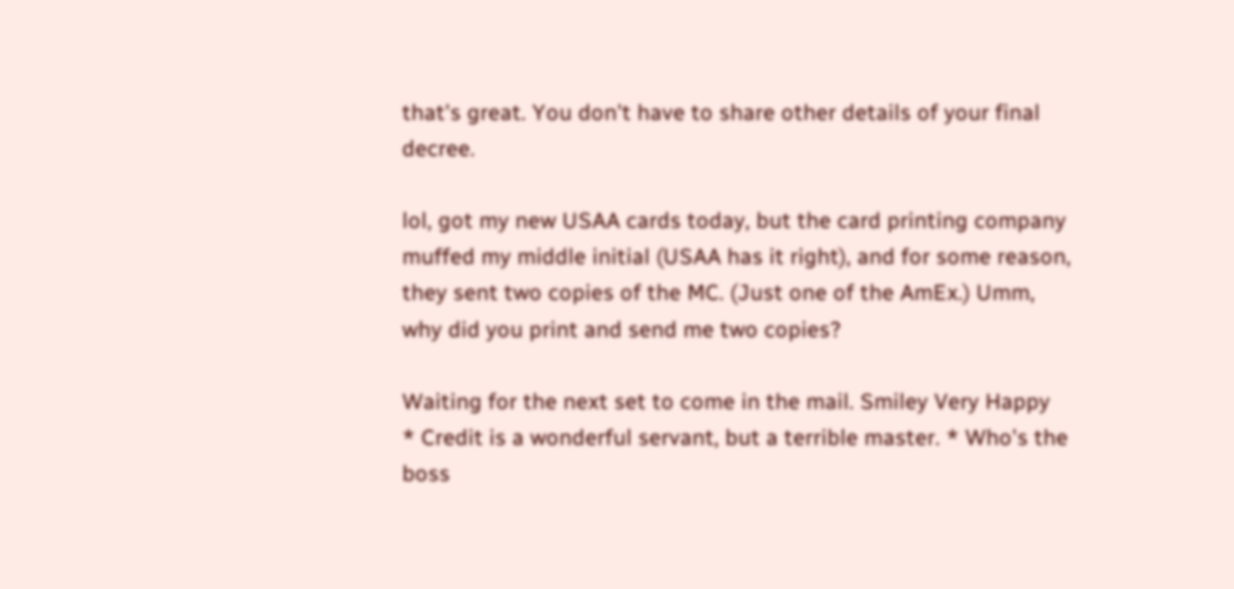that's great. You don't have to share other details of your final decree.

lol, got my new USAA cards today, but the card printing company muffed my middle initial (USAA has it right), and for some reason, they sent two copies of the MC. (Just one of the AmEx.) Umm, why did you print and send me two copies?

Waiting for the next set to come in the mail. Smiley Very Happy
* Credit is a wonderful servant, but a terrible master. * Who's the boss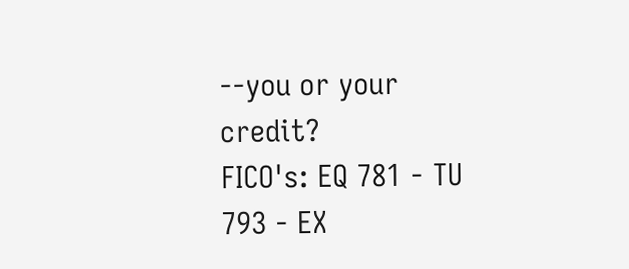--you or your credit?
FICO's: EQ 781 - TU 793 - EX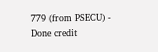779 (from PSECU) - Done credit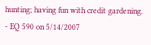hunting; having fun with credit gardening. - EQ 590 on 5/14/2007